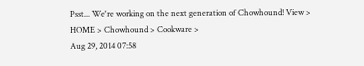Psst... We're working on the next generation of Chowhound! View >
HOME > Chowhound > Cookware >
Aug 29, 2014 07:58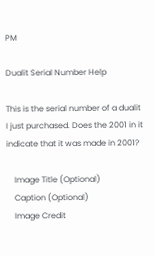PM

Dualit Serial Number Help

This is the serial number of a dualit I just purchased. Does the 2001 in it indicate that it was made in 2001?

    Image Title (Optional)
    Caption (Optional)
    Image Credit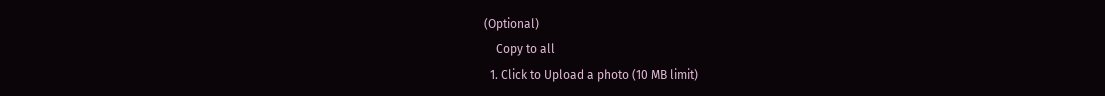(Optional)
    Copy to all
  1. Click to Upload a photo (10 MB limit)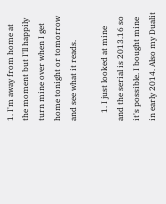1. I'm away from home at the moment but I'll happily turn mine over when I get home tonight or tomorrow and see what it reads.

    1. I just looked at mine and the serial is 2013.16 so it's possible. I bought mine in early 2014. Also my Dualit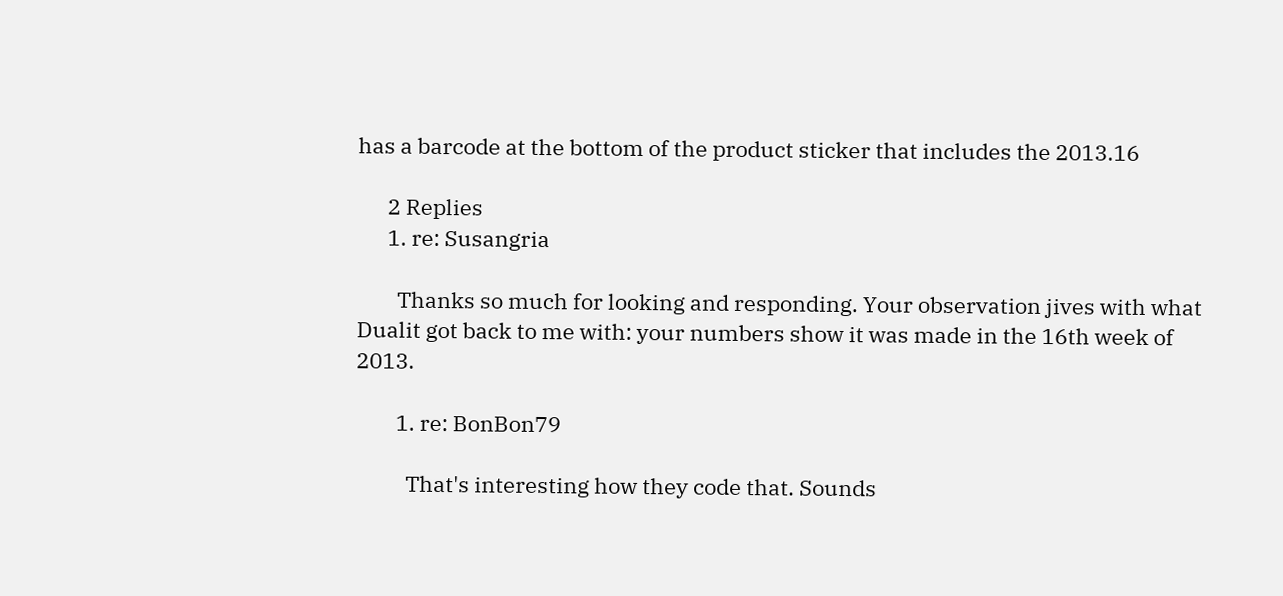has a barcode at the bottom of the product sticker that includes the 2013.16

      2 Replies
      1. re: Susangria

        Thanks so much for looking and responding. Your observation jives with what Dualit got back to me with: your numbers show it was made in the 16th week of 2013.

        1. re: BonBon79

          That's interesting how they code that. Sounds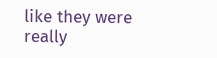like they were really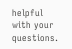helpful with your questions.